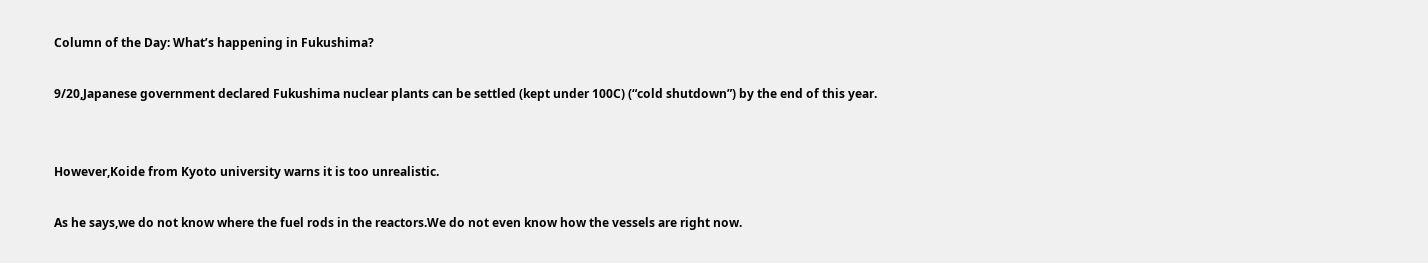Column of the Day: What’s happening in Fukushima?

9/20,Japanese government declared Fukushima nuclear plants can be settled (kept under 100C) (“cold shutdown”) by the end of this year.


However,Koide from Kyoto university warns it is too unrealistic.

As he says,we do not know where the fuel rods in the reactors.We do not even know how the vessels are right now.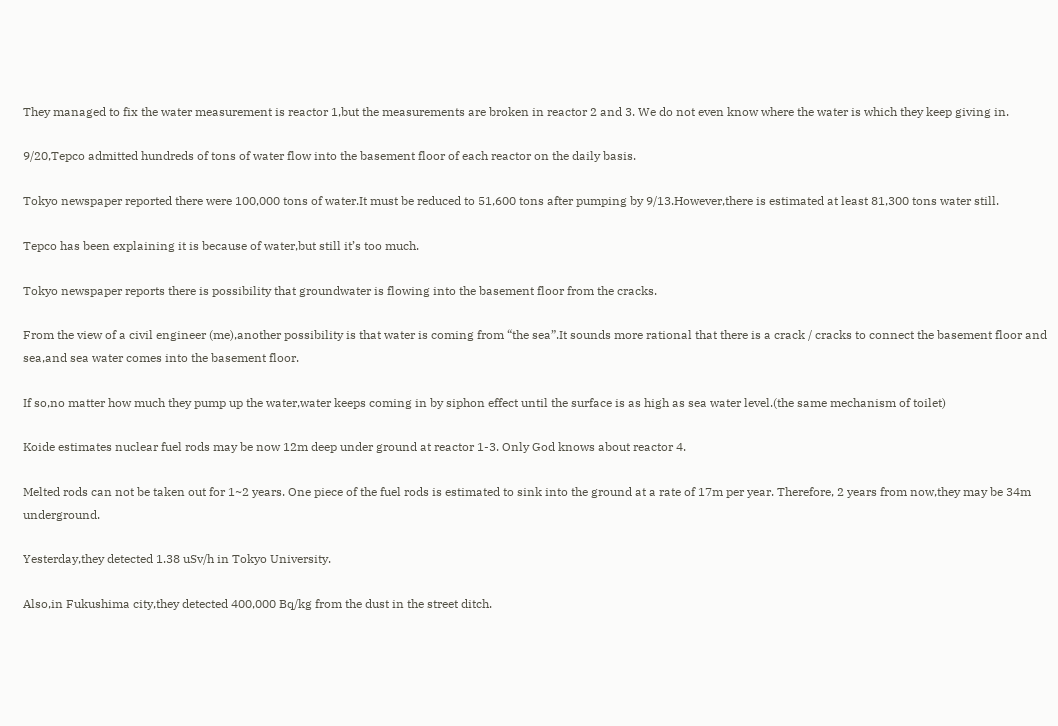They managed to fix the water measurement is reactor 1,but the measurements are broken in reactor 2 and 3. We do not even know where the water is which they keep giving in.

9/20,Tepco admitted hundreds of tons of water flow into the basement floor of each reactor on the daily basis.

Tokyo newspaper reported there were 100,000 tons of water.It must be reduced to 51,600 tons after pumping by 9/13.However,there is estimated at least 81,300 tons water still.

Tepco has been explaining it is because of water,but still it’s too much.

Tokyo newspaper reports there is possibility that groundwater is flowing into the basement floor from the cracks.

From the view of a civil engineer (me),another possibility is that water is coming from “the sea”.It sounds more rational that there is a crack / cracks to connect the basement floor and sea,and sea water comes into the basement floor.

If so,no matter how much they pump up the water,water keeps coming in by siphon effect until the surface is as high as sea water level.(the same mechanism of toilet)

Koide estimates nuclear fuel rods may be now 12m deep under ground at reactor 1-3. Only God knows about reactor 4.

Melted rods can not be taken out for 1~2 years. One piece of the fuel rods is estimated to sink into the ground at a rate of 17m per year. Therefore, 2 years from now,they may be 34m underground.

Yesterday,they detected 1.38 uSv/h in Tokyo University.

Also,in Fukushima city,they detected 400,000 Bq/kg from the dust in the street ditch.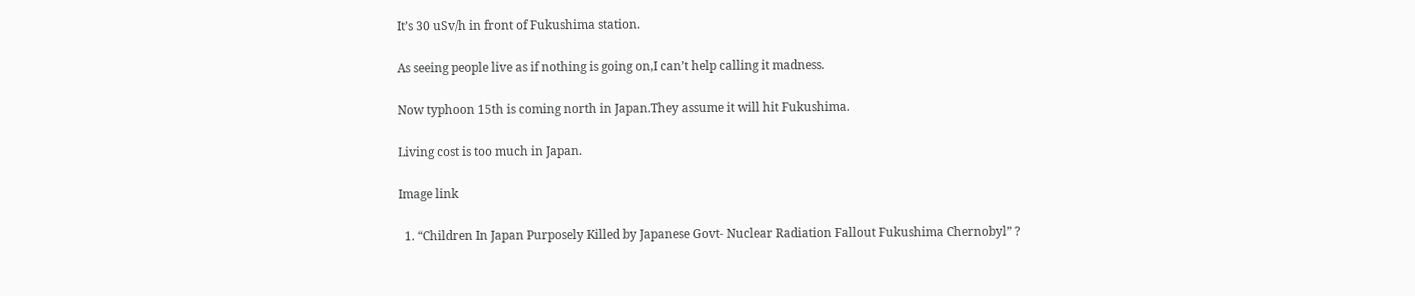It’s 30 uSv/h in front of Fukushima station.

As seeing people live as if nothing is going on,I can’t help calling it madness.

Now typhoon 15th is coming north in Japan.They assume it will hit Fukushima.

Living cost is too much in Japan.

Image link

  1. “Children In Japan Purposely Killed by Japanese Govt- Nuclear Radiation Fallout Fukushima Chernobyl” ?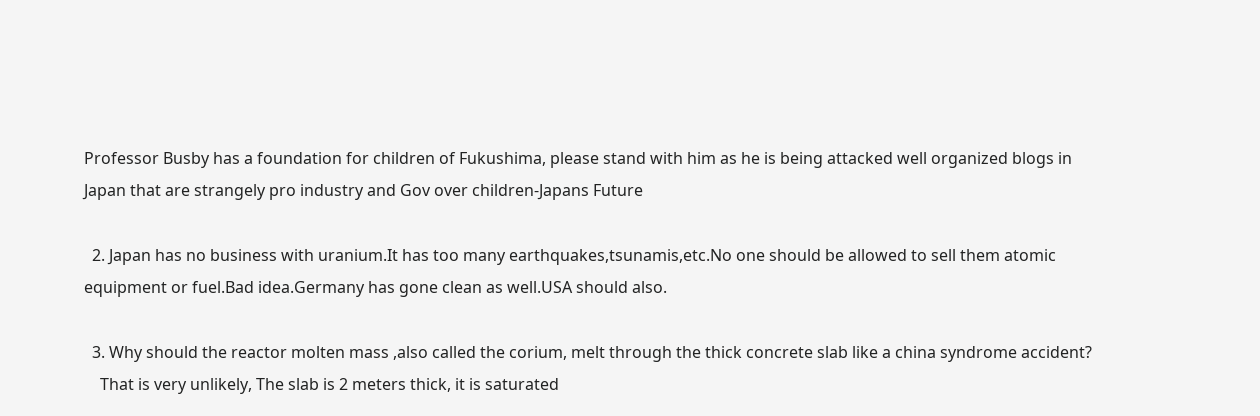Professor Busby has a foundation for children of Fukushima, please stand with him as he is being attacked well organized blogs in Japan that are strangely pro industry and Gov over children-Japans Future

  2. Japan has no business with uranium.It has too many earthquakes,tsunamis,etc.No one should be allowed to sell them atomic equipment or fuel.Bad idea.Germany has gone clean as well.USA should also.

  3. Why should the reactor molten mass ,also called the corium, melt through the thick concrete slab like a china syndrome accident?
    That is very unlikely, The slab is 2 meters thick, it is saturated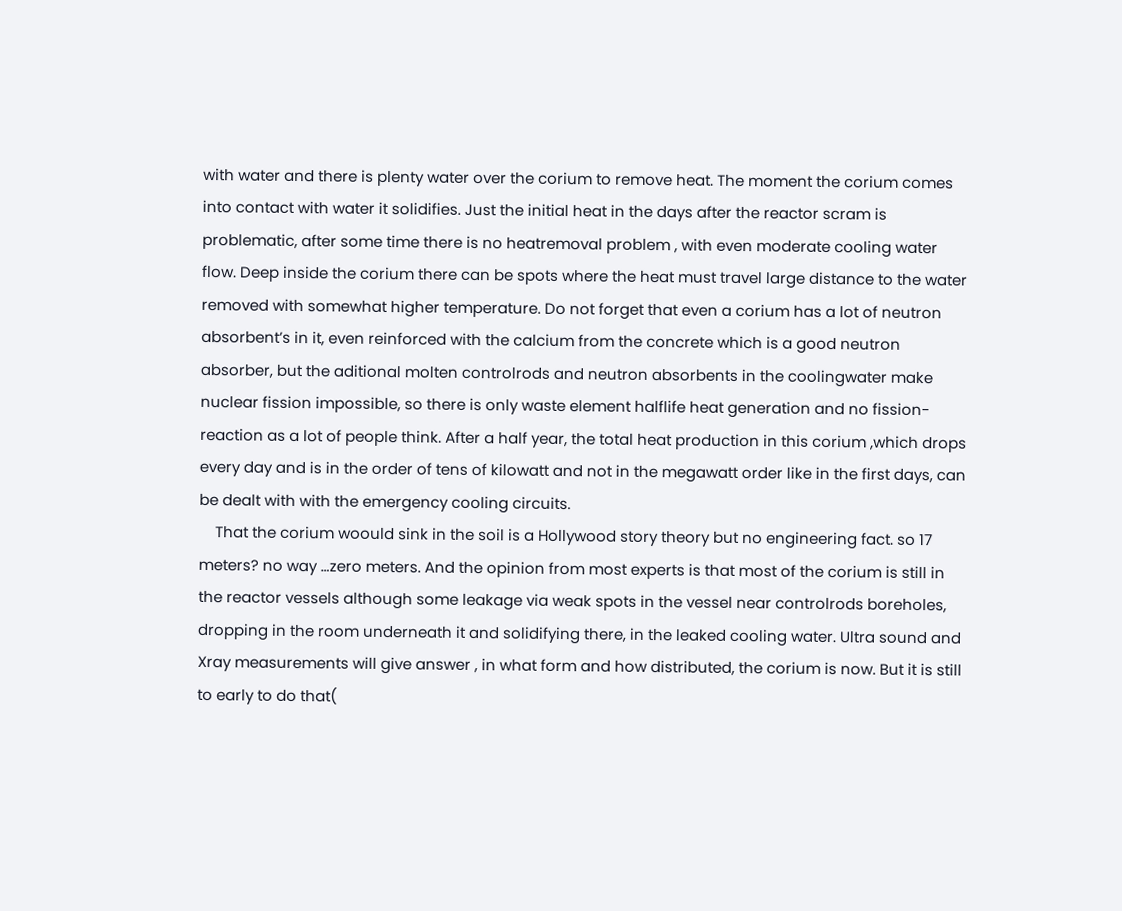with water and there is plenty water over the corium to remove heat. The moment the corium comes into contact with water it solidifies. Just the initial heat in the days after the reactor scram is problematic, after some time there is no heatremoval problem , with even moderate cooling water flow. Deep inside the corium there can be spots where the heat must travel large distance to the water removed with somewhat higher temperature. Do not forget that even a corium has a lot of neutron absorbent’s in it, even reinforced with the calcium from the concrete which is a good neutron absorber, but the aditional molten controlrods and neutron absorbents in the coolingwater make nuclear fission impossible, so there is only waste element halflife heat generation and no fission-reaction as a lot of people think. After a half year, the total heat production in this corium ,which drops every day and is in the order of tens of kilowatt and not in the megawatt order like in the first days, can be dealt with with the emergency cooling circuits.
    That the corium woould sink in the soil is a Hollywood story theory but no engineering fact. so 17 meters? no way …zero meters. And the opinion from most experts is that most of the corium is still in the reactor vessels although some leakage via weak spots in the vessel near controlrods boreholes, dropping in the room underneath it and solidifying there, in the leaked cooling water. Ultra sound and Xray measurements will give answer , in what form and how distributed, the corium is now. But it is still to early to do that(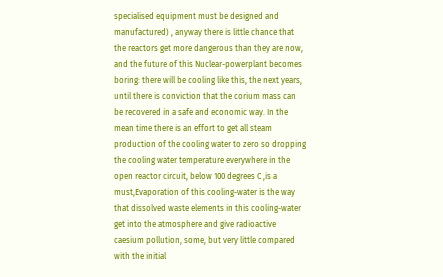specialised equipment must be designed and manufactured) , anyway there is little chance that the reactors get more dangerous than they are now, and the future of this Nuclear-powerplant becomes boring: there will be cooling like this, the next years, until there is conviction that the corium mass can be recovered in a safe and economic way. In the mean time there is an effort to get all steam production of the cooling water to zero so dropping the cooling water temperature everywhere in the open reactor circuit, below 100 degrees C ,is a must,Evaporation of this cooling-water is the way that dissolved waste elements in this cooling-water get into the atmosphere and give radioactive caesium pollution, some, but very little compared with the initial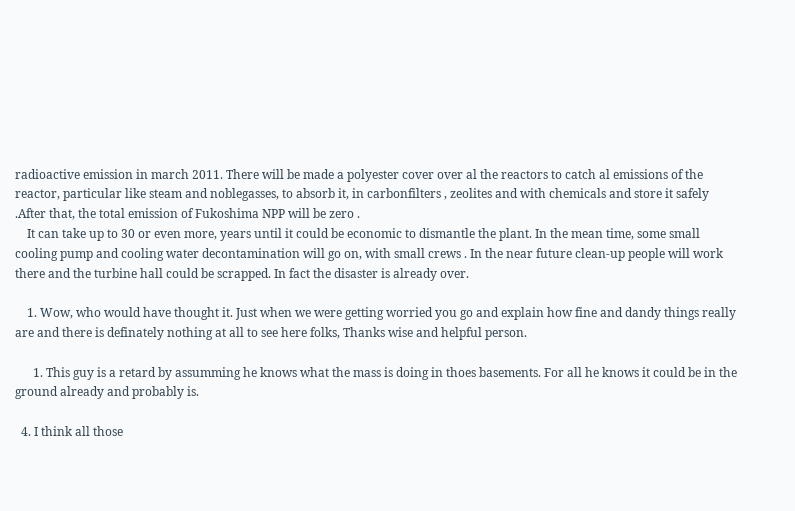radioactive emission in march 2011. There will be made a polyester cover over al the reactors to catch al emissions of the reactor, particular like steam and noblegasses, to absorb it, in carbonfilters , zeolites and with chemicals and store it safely .After that, the total emission of Fukoshima NPP will be zero .
    It can take up to 30 or even more, years until it could be economic to dismantle the plant. In the mean time, some small cooling pump and cooling water decontamination will go on, with small crews . In the near future clean-up people will work there and the turbine hall could be scrapped. In fact the disaster is already over.

    1. Wow, who would have thought it. Just when we were getting worried you go and explain how fine and dandy things really are and there is definately nothing at all to see here folks, Thanks wise and helpful person.

      1. This guy is a retard by assumming he knows what the mass is doing in thoes basements. For all he knows it could be in the ground already and probably is.

  4. I think all those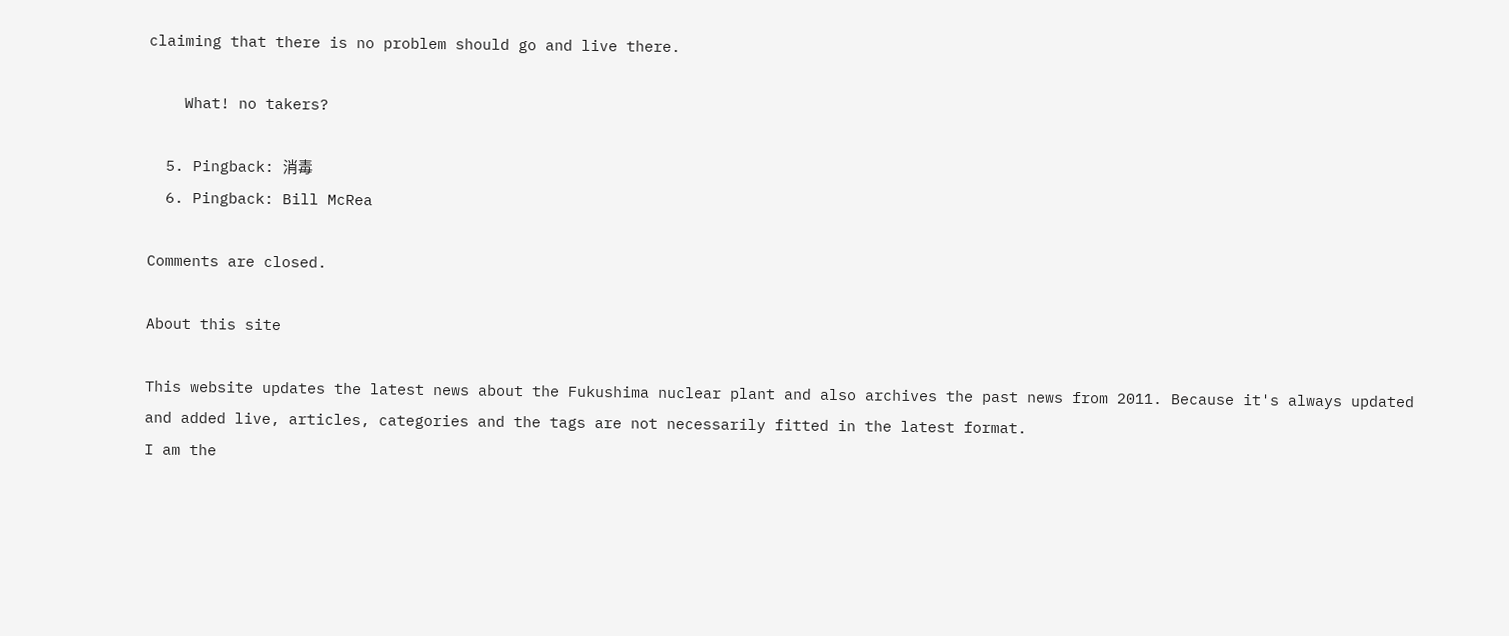claiming that there is no problem should go and live there.

    What! no takers?

  5. Pingback: 消毒
  6. Pingback: Bill McRea

Comments are closed.

About this site

This website updates the latest news about the Fukushima nuclear plant and also archives the past news from 2011. Because it's always updated and added live, articles, categories and the tags are not necessarily fitted in the latest format.
I am the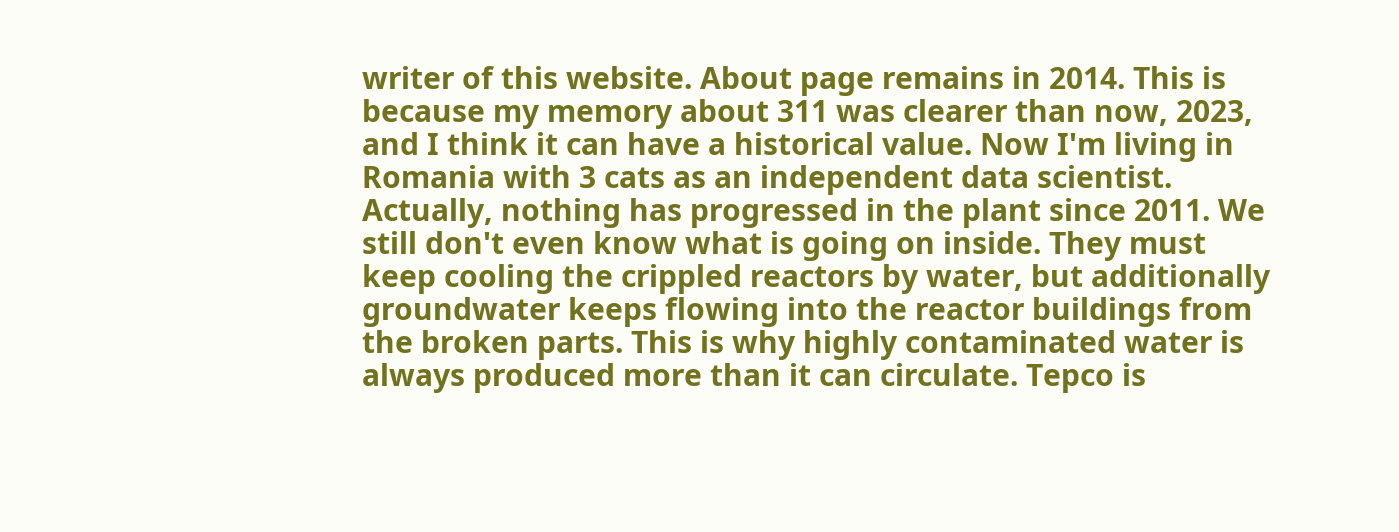writer of this website. About page remains in 2014. This is because my memory about 311 was clearer than now, 2023, and I think it can have a historical value. Now I'm living in Romania with 3 cats as an independent data scientist.
Actually, nothing has progressed in the plant since 2011. We still don't even know what is going on inside. They must keep cooling the crippled reactors by water, but additionally groundwater keeps flowing into the reactor buildings from the broken parts. This is why highly contaminated water is always produced more than it can circulate. Tepco is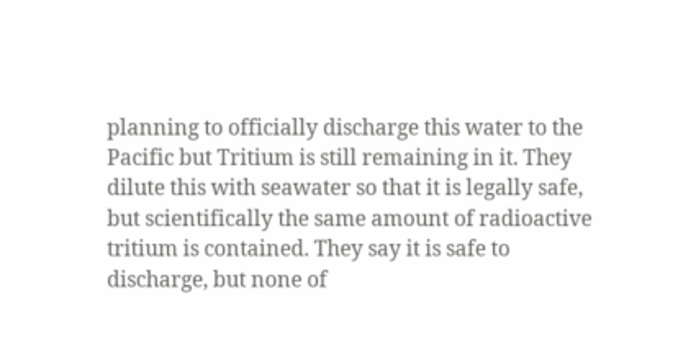planning to officially discharge this water to the Pacific but Tritium is still remaining in it. They dilute this with seawater so that it is legally safe, but scientifically the same amount of radioactive tritium is contained. They say it is safe to discharge, but none of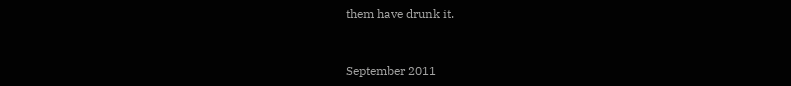them have drunk it.


September 2011